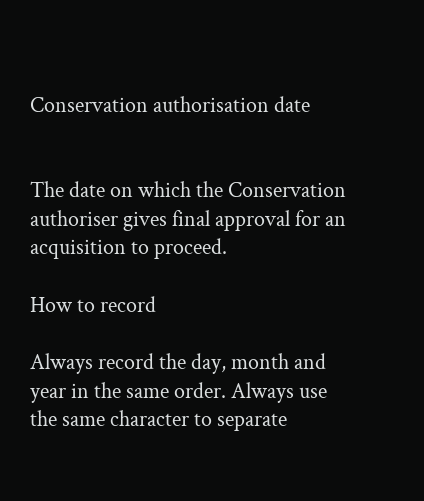Conservation authorisation date


The date on which the Conservation authoriser gives final approval for an acquisition to proceed.

How to record

Always record the day, month and year in the same order. Always use the same character to separate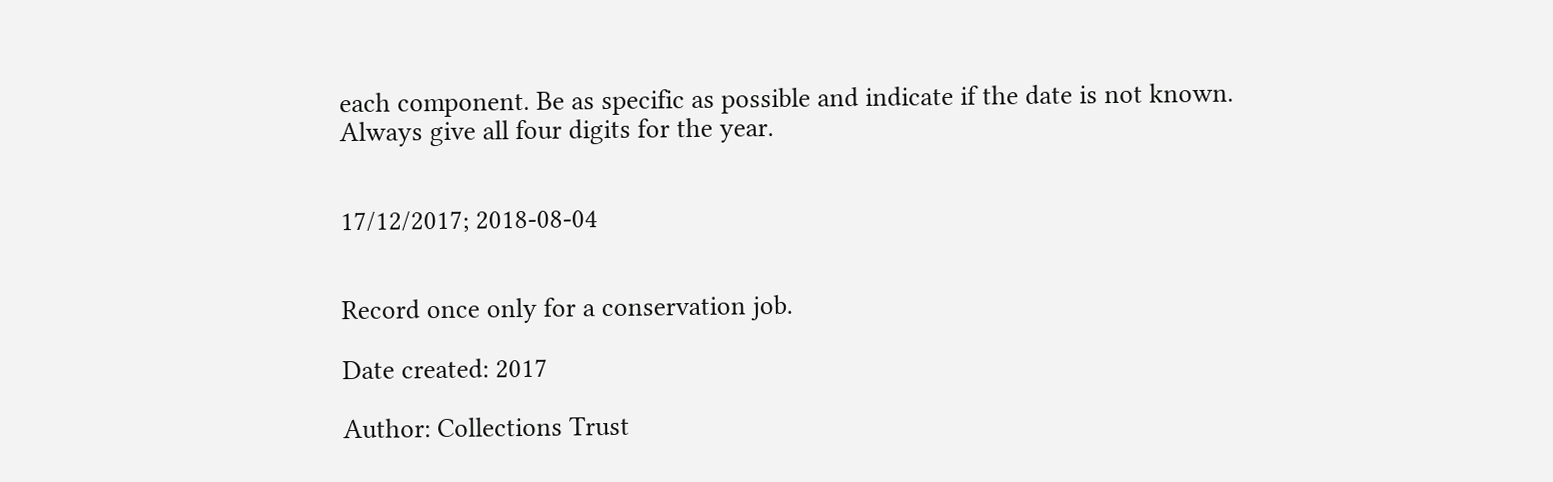each component. Be as specific as possible and indicate if the date is not known. Always give all four digits for the year.


17/12/2017; 2018-08-04


Record once only for a conservation job.

Date created: 2017

Author: Collections Trust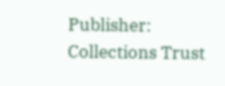Publisher: Collections Trust